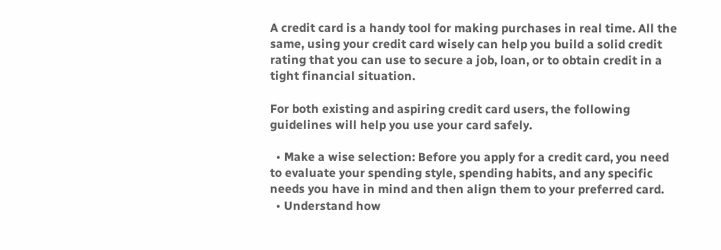A credit card is a handy tool for making purchases in real time. All the same, using your credit card wisely can help you build a solid credit rating that you can use to secure a job, loan, or to obtain credit in a tight financial situation.

For both existing and aspiring credit card users, the following guidelines will help you use your card safely.

  • Make a wise selection: Before you apply for a credit card, you need to evaluate your spending style, spending habits, and any specific needs you have in mind and then align them to your preferred card.
  • Understand how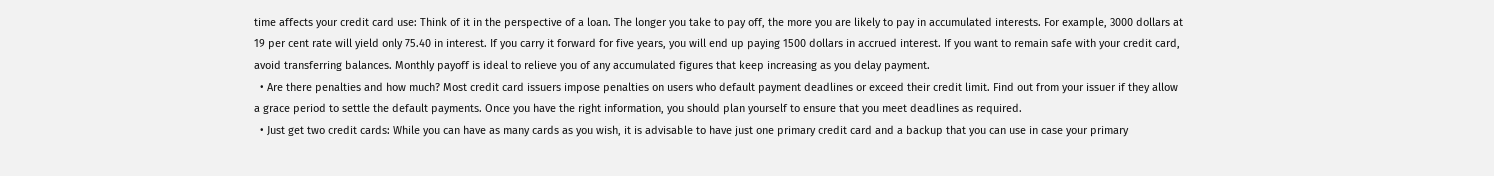time affects your credit card use: Think of it in the perspective of a loan. The longer you take to pay off, the more you are likely to pay in accumulated interests. For example, 3000 dollars at 19 per cent rate will yield only 75.40 in interest. If you carry it forward for five years, you will end up paying 1500 dollars in accrued interest. If you want to remain safe with your credit card, avoid transferring balances. Monthly payoff is ideal to relieve you of any accumulated figures that keep increasing as you delay payment.
  • Are there penalties and how much? Most credit card issuers impose penalties on users who default payment deadlines or exceed their credit limit. Find out from your issuer if they allow a grace period to settle the default payments. Once you have the right information, you should plan yourself to ensure that you meet deadlines as required.
  • Just get two credit cards: While you can have as many cards as you wish, it is advisable to have just one primary credit card and a backup that you can use in case your primary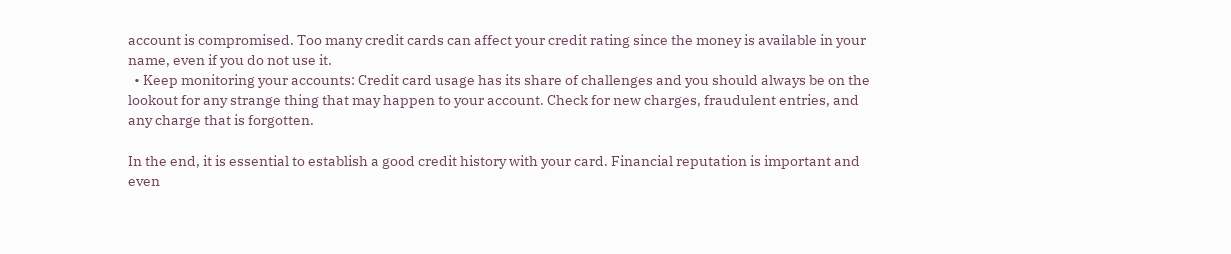account is compromised. Too many credit cards can affect your credit rating since the money is available in your name, even if you do not use it.
  • Keep monitoring your accounts: Credit card usage has its share of challenges and you should always be on the lookout for any strange thing that may happen to your account. Check for new charges, fraudulent entries, and any charge that is forgotten.

In the end, it is essential to establish a good credit history with your card. Financial reputation is important and even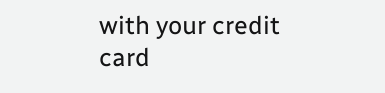with your credit card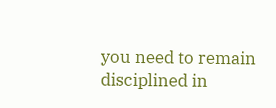you need to remain disciplined in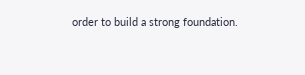order to build a strong foundation.